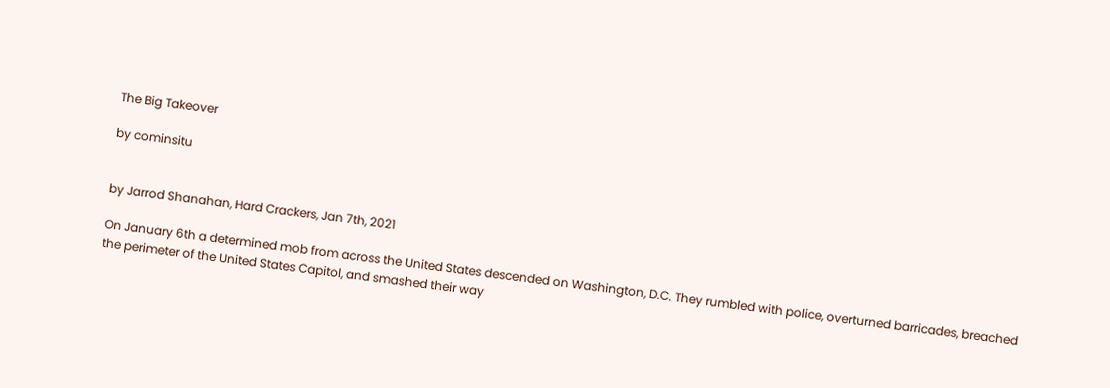The Big Takeover

by cominsitu


by Jarrod Shanahan, Hard Crackers, Jan 7th, 2021

On January 6th a determined mob from across the United States descended on Washington, D.C. They rumbled with police, overturned barricades, breached the perimeter of the United States Capitol, and smashed their way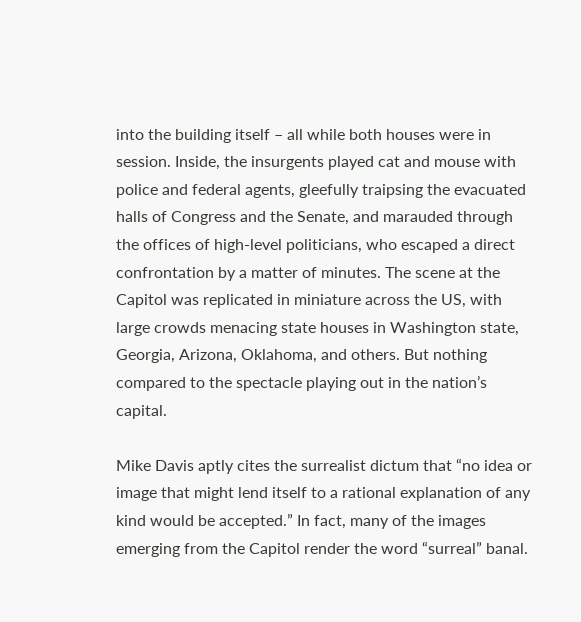into the building itself – all while both houses were in session. Inside, the insurgents played cat and mouse with police and federal agents, gleefully traipsing the evacuated halls of Congress and the Senate, and marauded through the offices of high-level politicians, who escaped a direct confrontation by a matter of minutes. The scene at the Capitol was replicated in miniature across the US, with large crowds menacing state houses in Washington state, Georgia, Arizona, Oklahoma, and others. But nothing compared to the spectacle playing out in the nation’s capital.

Mike Davis aptly cites the surrealist dictum that “no idea or image that might lend itself to a rational explanation of any kind would be accepted.” In fact, many of the images emerging from the Capitol render the word “surreal” banal.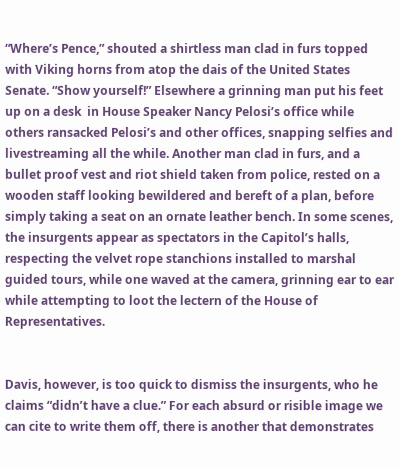“Where’s Pence,” shouted a shirtless man clad in furs topped with Viking horns from atop the dais of the United States Senate. “Show yourself!” Elsewhere a grinning man put his feet up on a desk  in House Speaker Nancy Pelosi’s office while others ransacked Pelosi’s and other offices, snapping selfies and livestreaming all the while. Another man clad in furs, and a bullet proof vest and riot shield taken from police, rested on a wooden staff looking bewildered and bereft of a plan, before simply taking a seat on an ornate leather bench. In some scenes, the insurgents appear as spectators in the Capitol’s halls, respecting the velvet rope stanchions installed to marshal guided tours, while one waved at the camera, grinning ear to ear while attempting to loot the lectern of the House of Representatives.


Davis, however, is too quick to dismiss the insurgents, who he claims “didn’t have a clue.” For each absurd or risible image we can cite to write them off, there is another that demonstrates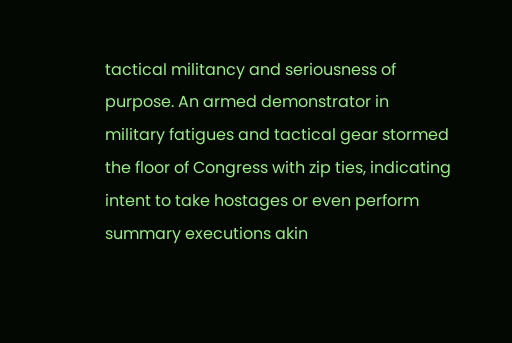tactical militancy and seriousness of purpose. An armed demonstrator in military fatigues and tactical gear stormed the floor of Congress with zip ties, indicating intent to take hostages or even perform summary executions akin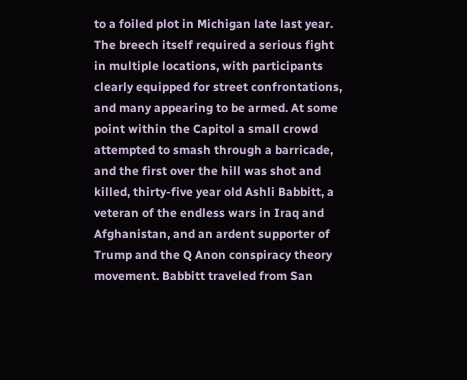to a foiled plot in Michigan late last year. The breech itself required a serious fight in multiple locations, with participants clearly equipped for street confrontations, and many appearing to be armed. At some point within the Capitol a small crowd attempted to smash through a barricade, and the first over the hill was shot and killed, thirty-five year old Ashli Babbitt, a veteran of the endless wars in Iraq and Afghanistan, and an ardent supporter of Trump and the Q Anon conspiracy theory movement. Babbitt traveled from San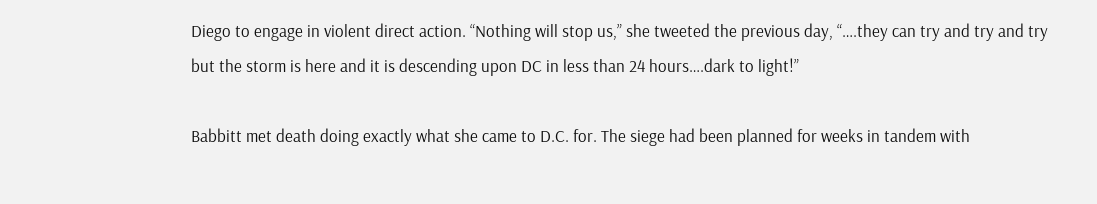Diego to engage in violent direct action. “Nothing will stop us,” she tweeted the previous day, “….they can try and try and try but the storm is here and it is descending upon DC in less than 24 hours….dark to light!”

Babbitt met death doing exactly what she came to D.C. for. The siege had been planned for weeks in tandem with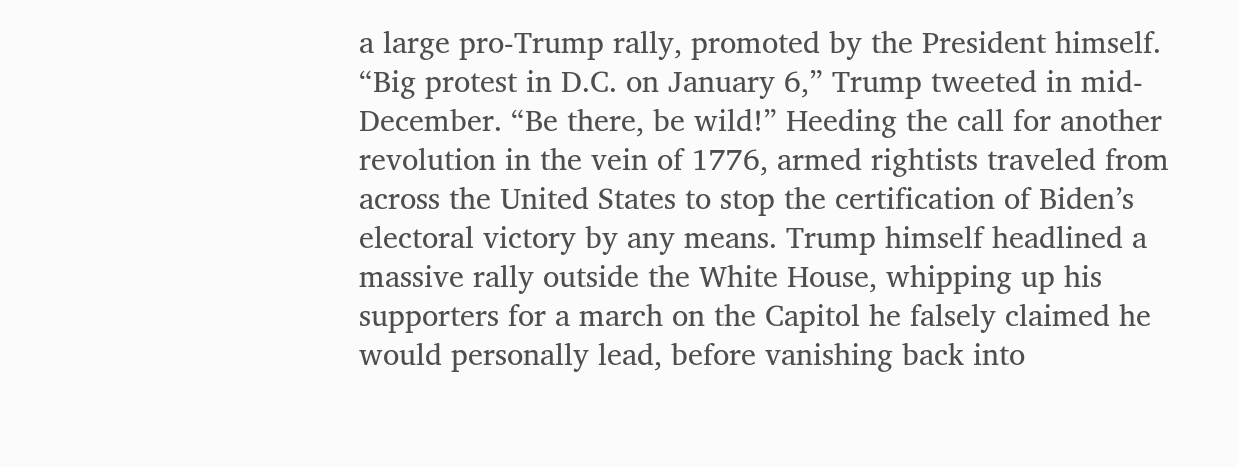a large pro-Trump rally, promoted by the President himself. “Big protest in D.C. on January 6,” Trump tweeted in mid-December. “Be there, be wild!” Heeding the call for another revolution in the vein of 1776, armed rightists traveled from across the United States to stop the certification of Biden’s electoral victory by any means. Trump himself headlined a massive rally outside the White House, whipping up his supporters for a march on the Capitol he falsely claimed he would personally lead, before vanishing back into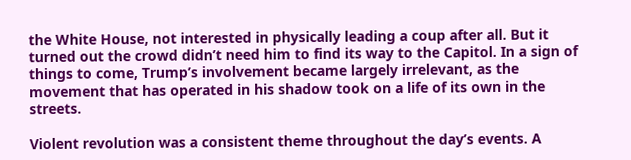the White House, not interested in physically leading a coup after all. But it turned out the crowd didn’t need him to find its way to the Capitol. In a sign of things to come, Trump’s involvement became largely irrelevant, as the movement that has operated in his shadow took on a life of its own in the streets.

Violent revolution was a consistent theme throughout the day’s events. A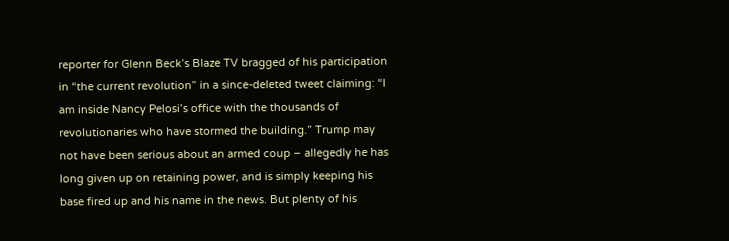reporter for Glenn Beck’s Blaze TV bragged of his participation in “the current revolution” in a since-deleted tweet claiming: “I am inside Nancy Pelosi’s office with the thousands of revolutionaries who have stormed the building.” Trump may not have been serious about an armed coup – allegedly he has long given up on retaining power, and is simply keeping his base fired up and his name in the news. But plenty of his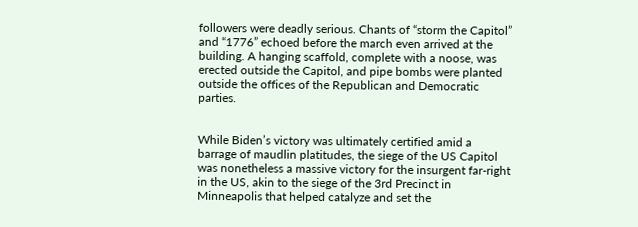followers were deadly serious. Chants of “storm the Capitol” and “1776” echoed before the march even arrived at the building. A hanging scaffold, complete with a noose, was erected outside the Capitol, and pipe bombs were planted outside the offices of the Republican and Democratic parties.


While Biden’s victory was ultimately certified amid a barrage of maudlin platitudes, the siege of the US Capitol was nonetheless a massive victory for the insurgent far-right in the US, akin to the siege of the 3rd Precinct in Minneapolis that helped catalyze and set the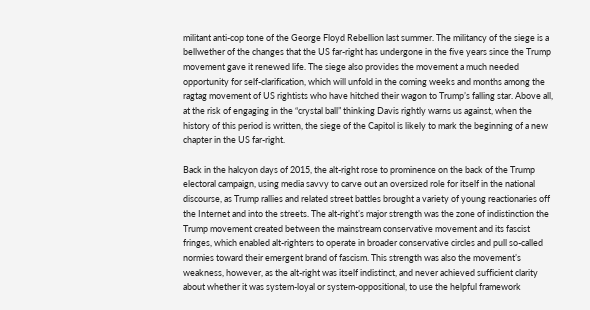militant anti-cop tone of the George Floyd Rebellion last summer. The militancy of the siege is a bellwether of the changes that the US far-right has undergone in the five years since the Trump movement gave it renewed life. The siege also provides the movement a much needed opportunity for self-clarification, which will unfold in the coming weeks and months among the ragtag movement of US rightists who have hitched their wagon to Trump’s falling star. Above all, at the risk of engaging in the “crystal ball” thinking Davis rightly warns us against, when the history of this period is written, the siege of the Capitol is likely to mark the beginning of a new chapter in the US far-right.

Back in the halcyon days of 2015, the alt-right rose to prominence on the back of the Trump electoral campaign, using media savvy to carve out an oversized role for itself in the national discourse, as Trump rallies and related street battles brought a variety of young reactionaries off the Internet and into the streets. The alt-right’s major strength was the zone of indistinction the Trump movement created between the mainstream conservative movement and its fascist fringes, which enabled alt-righters to operate in broader conservative circles and pull so-called normies toward their emergent brand of fascism. This strength was also the movement’s weakness, however, as the alt-right was itself indistinct, and never achieved sufficient clarity about whether it was system-loyal or system-oppositional, to use the helpful framework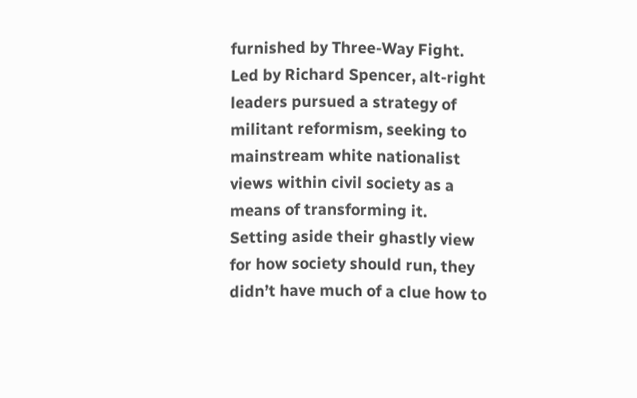furnished by Three-Way Fight. Led by Richard Spencer, alt-right leaders pursued a strategy of militant reformism, seeking to mainstream white nationalist views within civil society as a means of transforming it. Setting aside their ghastly view for how society should run, they didn’t have much of a clue how to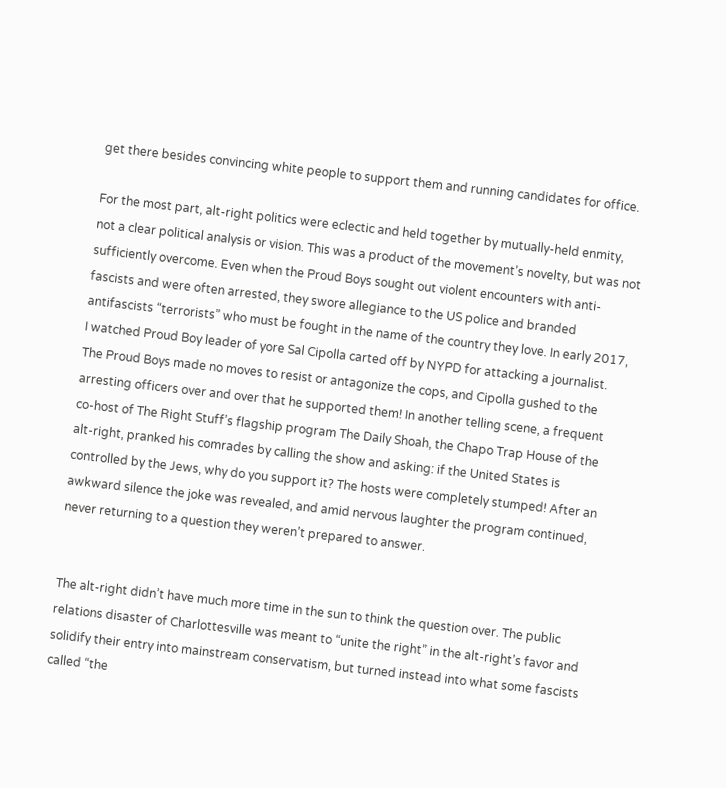get there besides convincing white people to support them and running candidates for office.

For the most part, alt-right politics were eclectic and held together by mutually-held enmity, not a clear political analysis or vision. This was a product of the movement’s novelty, but was not sufficiently overcome. Even when the Proud Boys sought out violent encounters with anti-fascists and were often arrested, they swore allegiance to the US police and branded antifascists “terrorists” who must be fought in the name of the country they love. In early 2017, I watched Proud Boy leader of yore Sal Cipolla carted off by NYPD for attacking a journalist. The Proud Boys made no moves to resist or antagonize the cops, and Cipolla gushed to the arresting officers over and over that he supported them! In another telling scene, a frequent co-host of The Right Stuff’s flagship program The Daily Shoah, the Chapo Trap House of the alt-right, pranked his comrades by calling the show and asking: if the United States is controlled by the Jews, why do you support it? The hosts were completely stumped! After an awkward silence the joke was revealed, and amid nervous laughter the program continued, never returning to a question they weren’t prepared to answer.


The alt-right didn’t have much more time in the sun to think the question over. The public relations disaster of Charlottesville was meant to “unite the right” in the alt-right’s favor and solidify their entry into mainstream conservatism, but turned instead into what some fascists called “the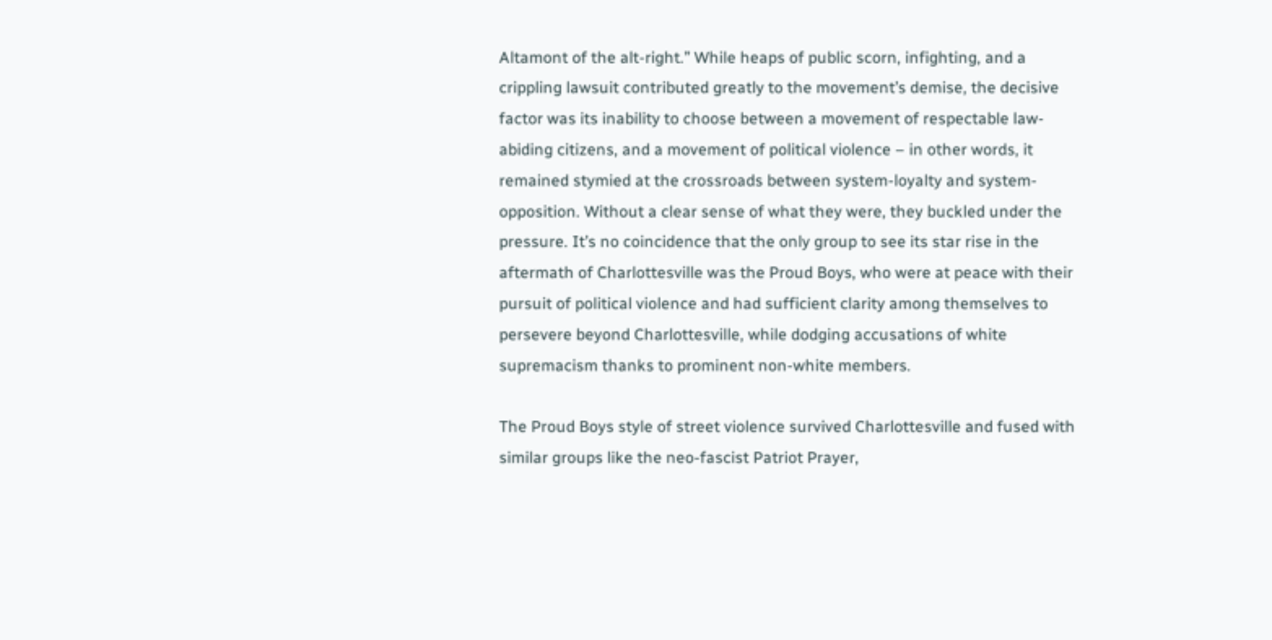Altamont of the alt-right.” While heaps of public scorn, infighting, and a crippling lawsuit contributed greatly to the movement’s demise, the decisive factor was its inability to choose between a movement of respectable law-abiding citizens, and a movement of political violence – in other words, it remained stymied at the crossroads between system-loyalty and system-opposition. Without a clear sense of what they were, they buckled under the pressure. It’s no coincidence that the only group to see its star rise in the aftermath of Charlottesville was the Proud Boys, who were at peace with their pursuit of political violence and had sufficient clarity among themselves to persevere beyond Charlottesville, while dodging accusations of white supremacism thanks to prominent non-white members.

The Proud Boys style of street violence survived Charlottesville and fused with similar groups like the neo-fascist Patriot Prayer,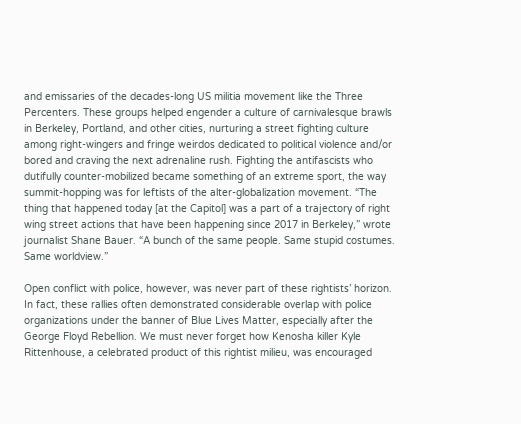and emissaries of the decades-long US militia movement like the Three Percenters. These groups helped engender a culture of carnivalesque brawls in Berkeley, Portland, and other cities, nurturing a street fighting culture among right-wingers and fringe weirdos dedicated to political violence and/or bored and craving the next adrenaline rush. Fighting the antifascists who dutifully counter-mobilized became something of an extreme sport, the way summit-hopping was for leftists of the alter-globalization movement. “The thing that happened today [at the Capitol] was a part of a trajectory of right wing street actions that have been happening since 2017 in Berkeley,” wrote journalist Shane Bauer. “A bunch of the same people. Same stupid costumes. Same worldview.”

Open conflict with police, however, was never part of these rightists’ horizon. In fact, these rallies often demonstrated considerable overlap with police organizations under the banner of Blue Lives Matter, especially after the George Floyd Rebellion. We must never forget how Kenosha killer Kyle Rittenhouse, a celebrated product of this rightist milieu, was encouraged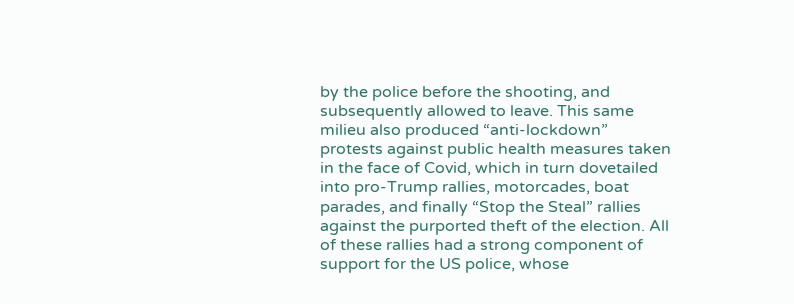by the police before the shooting, and subsequently allowed to leave. This same milieu also produced “anti-lockdown” protests against public health measures taken in the face of Covid, which in turn dovetailed into pro-Trump rallies, motorcades, boat parades, and finally “Stop the Steal” rallies against the purported theft of the election. All of these rallies had a strong component of support for the US police, whose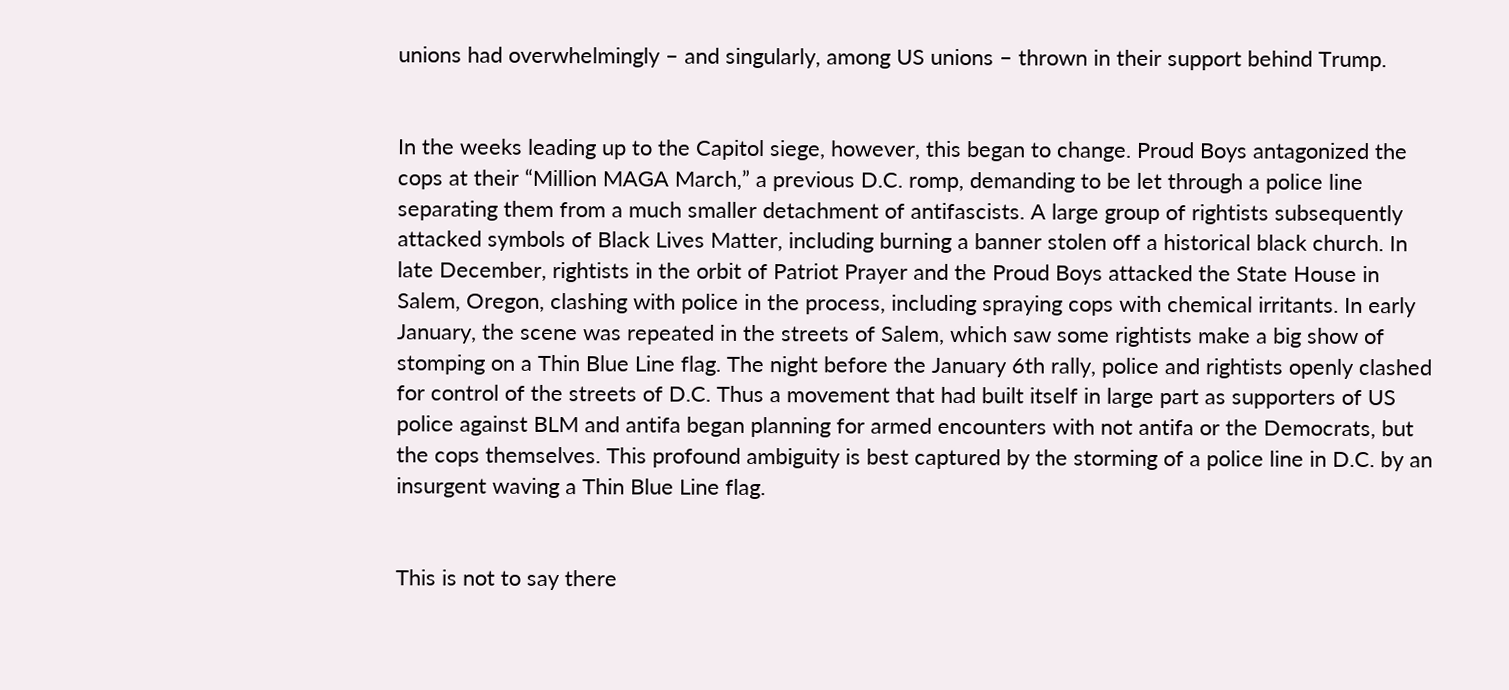unions had overwhelmingly – and singularly, among US unions – thrown in their support behind Trump.


In the weeks leading up to the Capitol siege, however, this began to change. Proud Boys antagonized the cops at their “Million MAGA March,” a previous D.C. romp, demanding to be let through a police line separating them from a much smaller detachment of antifascists. A large group of rightists subsequently attacked symbols of Black Lives Matter, including burning a banner stolen off a historical black church. In late December, rightists in the orbit of Patriot Prayer and the Proud Boys attacked the State House in Salem, Oregon, clashing with police in the process, including spraying cops with chemical irritants. In early January, the scene was repeated in the streets of Salem, which saw some rightists make a big show of stomping on a Thin Blue Line flag. The night before the January 6th rally, police and rightists openly clashed for control of the streets of D.C. Thus a movement that had built itself in large part as supporters of US police against BLM and antifa began planning for armed encounters with not antifa or the Democrats, but the cops themselves. This profound ambiguity is best captured by the storming of a police line in D.C. by an insurgent waving a Thin Blue Line flag.


This is not to say there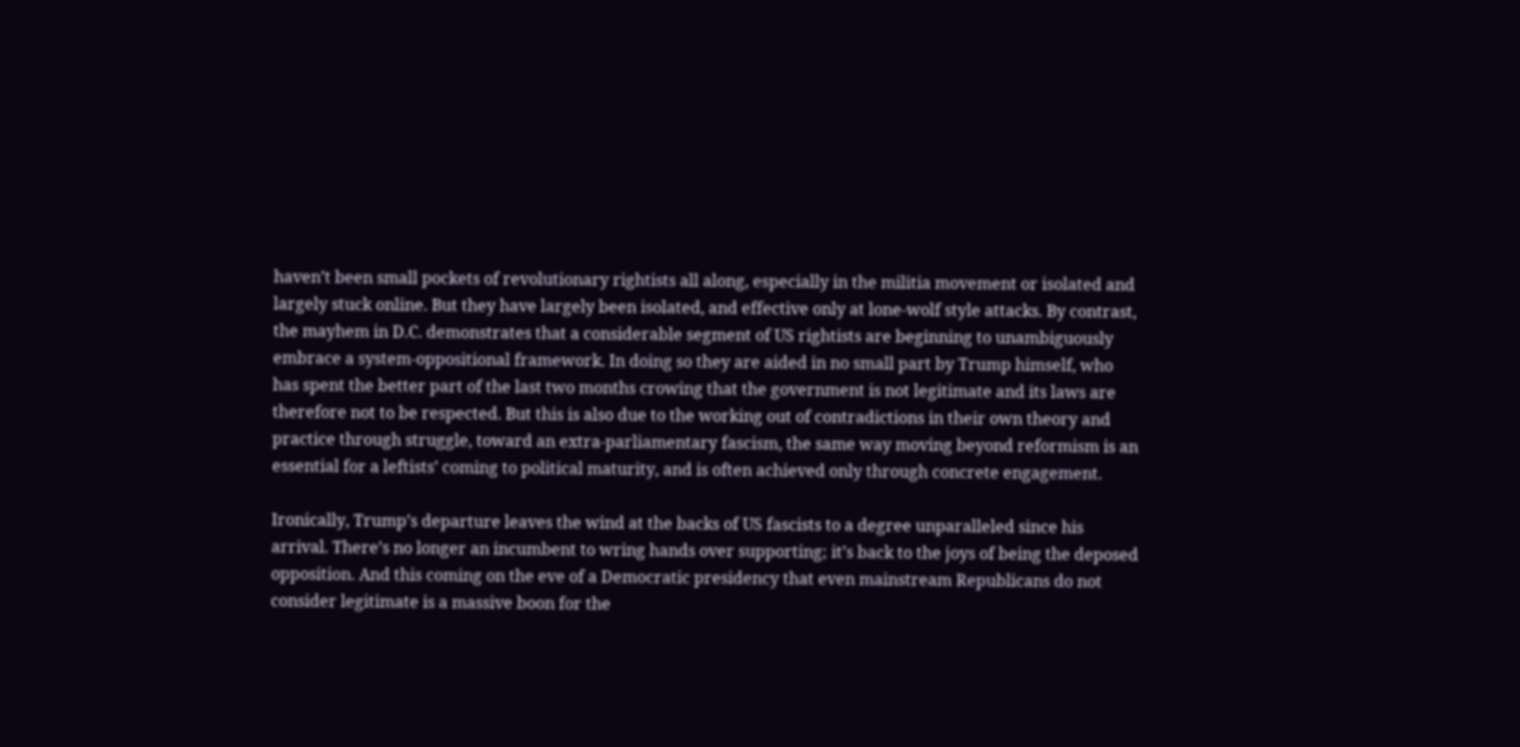haven’t been small pockets of revolutionary rightists all along, especially in the militia movement or isolated and largely stuck online. But they have largely been isolated, and effective only at lone-wolf style attacks. By contrast, the mayhem in D.C. demonstrates that a considerable segment of US rightists are beginning to unambiguously embrace a system-oppositional framework. In doing so they are aided in no small part by Trump himself, who has spent the better part of the last two months crowing that the government is not legitimate and its laws are therefore not to be respected. But this is also due to the working out of contradictions in their own theory and practice through struggle, toward an extra-parliamentary fascism, the same way moving beyond reformism is an essential for a leftists’ coming to political maturity, and is often achieved only through concrete engagement.

Ironically, Trump’s departure leaves the wind at the backs of US fascists to a degree unparalleled since his arrival. There’s no longer an incumbent to wring hands over supporting; it’s back to the joys of being the deposed opposition. And this coming on the eve of a Democratic presidency that even mainstream Republicans do not consider legitimate is a massive boon for the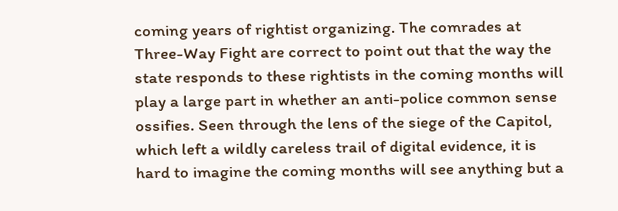coming years of rightist organizing. The comrades at Three-Way Fight are correct to point out that the way the state responds to these rightists in the coming months will play a large part in whether an anti-police common sense ossifies. Seen through the lens of the siege of the Capitol, which left a wildly careless trail of digital evidence, it is hard to imagine the coming months will see anything but a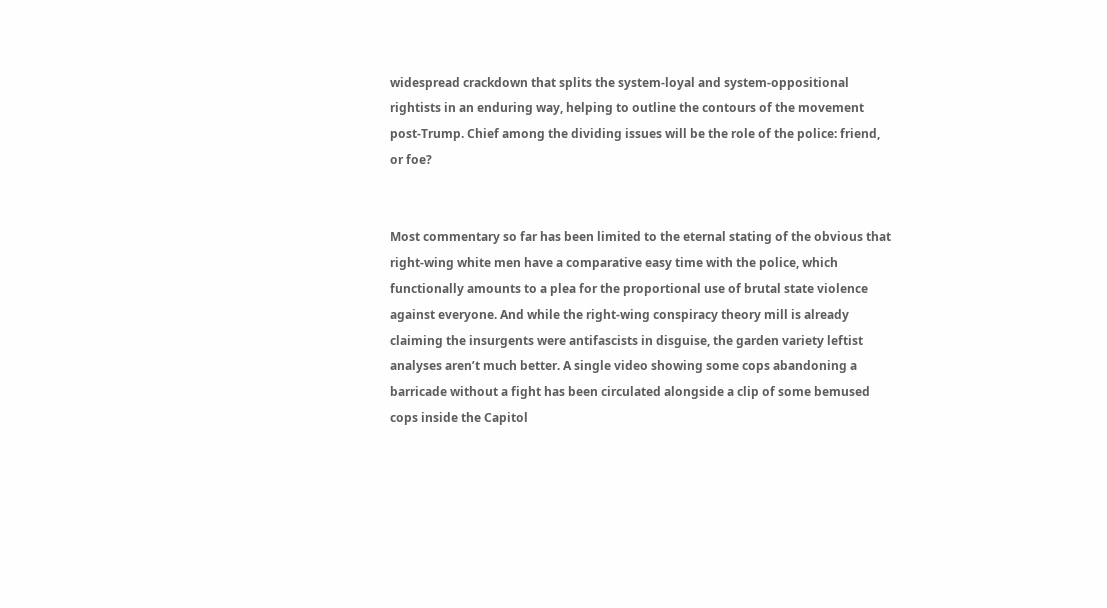widespread crackdown that splits the system-loyal and system-oppositional rightists in an enduring way, helping to outline the contours of the movement post-Trump. Chief among the dividing issues will be the role of the police: friend, or foe?


Most commentary so far has been limited to the eternal stating of the obvious that right-wing white men have a comparative easy time with the police, which functionally amounts to a plea for the proportional use of brutal state violence against everyone. And while the right-wing conspiracy theory mill is already claiming the insurgents were antifascists in disguise, the garden variety leftist analyses aren’t much better. A single video showing some cops abandoning a barricade without a fight has been circulated alongside a clip of some bemused cops inside the Capitol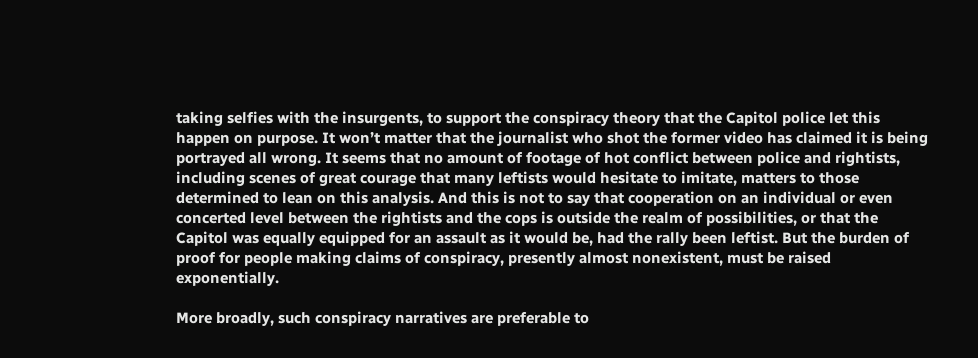taking selfies with the insurgents, to support the conspiracy theory that the Capitol police let this happen on purpose. It won’t matter that the journalist who shot the former video has claimed it is being portrayed all wrong. It seems that no amount of footage of hot conflict between police and rightists, including scenes of great courage that many leftists would hesitate to imitate, matters to those determined to lean on this analysis. And this is not to say that cooperation on an individual or even concerted level between the rightists and the cops is outside the realm of possibilities, or that the Capitol was equally equipped for an assault as it would be, had the rally been leftist. But the burden of proof for people making claims of conspiracy, presently almost nonexistent, must be raised exponentially.

More broadly, such conspiracy narratives are preferable to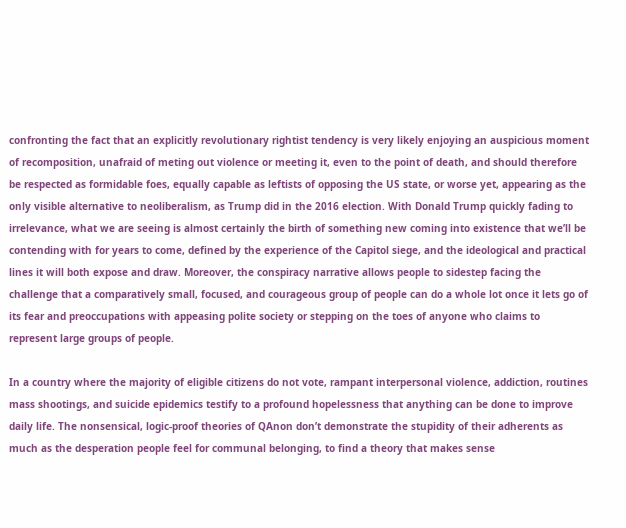confronting the fact that an explicitly revolutionary rightist tendency is very likely enjoying an auspicious moment of recomposition, unafraid of meting out violence or meeting it, even to the point of death, and should therefore be respected as formidable foes, equally capable as leftists of opposing the US state, or worse yet, appearing as the only visible alternative to neoliberalism, as Trump did in the 2016 election. With Donald Trump quickly fading to irrelevance, what we are seeing is almost certainly the birth of something new coming into existence that we’ll be contending with for years to come, defined by the experience of the Capitol siege, and the ideological and practical lines it will both expose and draw. Moreover, the conspiracy narrative allows people to sidestep facing the challenge that a comparatively small, focused, and courageous group of people can do a whole lot once it lets go of its fear and preoccupations with appeasing polite society or stepping on the toes of anyone who claims to represent large groups of people.

In a country where the majority of eligible citizens do not vote, rampant interpersonal violence, addiction, routines mass shootings, and suicide epidemics testify to a profound hopelessness that anything can be done to improve daily life. The nonsensical, logic-proof theories of QAnon don’t demonstrate the stupidity of their adherents as much as the desperation people feel for communal belonging, to find a theory that makes sense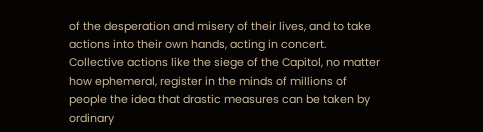of the desperation and misery of their lives, and to take actions into their own hands, acting in concert. Collective actions like the siege of the Capitol, no matter how ephemeral, register in the minds of millions of people the idea that drastic measures can be taken by ordinary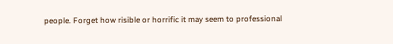people. Forget how risible or horrific it may seem to professional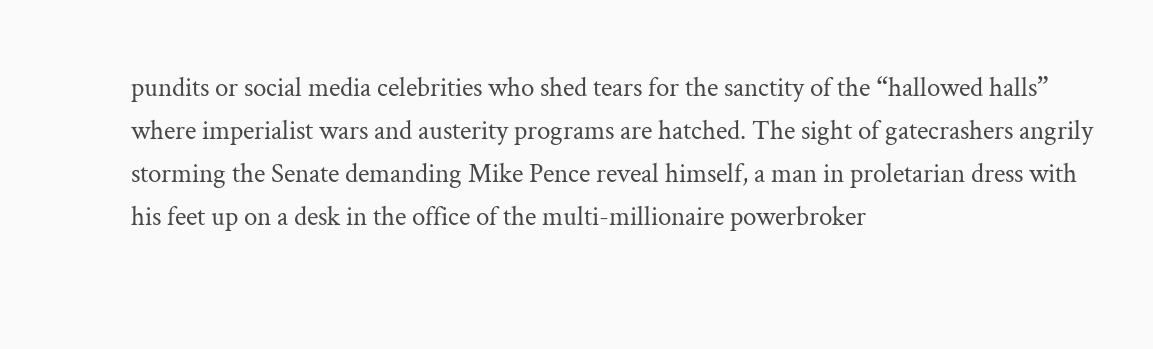pundits or social media celebrities who shed tears for the sanctity of the “hallowed halls” where imperialist wars and austerity programs are hatched. The sight of gatecrashers angrily storming the Senate demanding Mike Pence reveal himself, a man in proletarian dress with his feet up on a desk in the office of the multi-millionaire powerbroker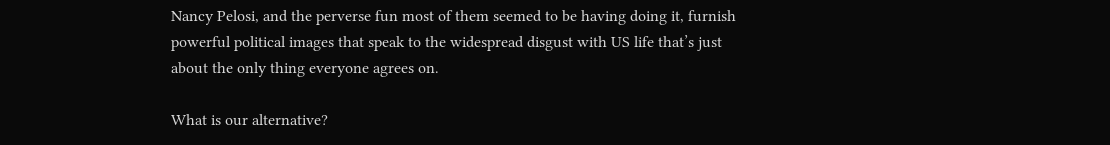Nancy Pelosi, and the perverse fun most of them seemed to be having doing it, furnish powerful political images that speak to the widespread disgust with US life that’s just about the only thing everyone agrees on.

What is our alternative?